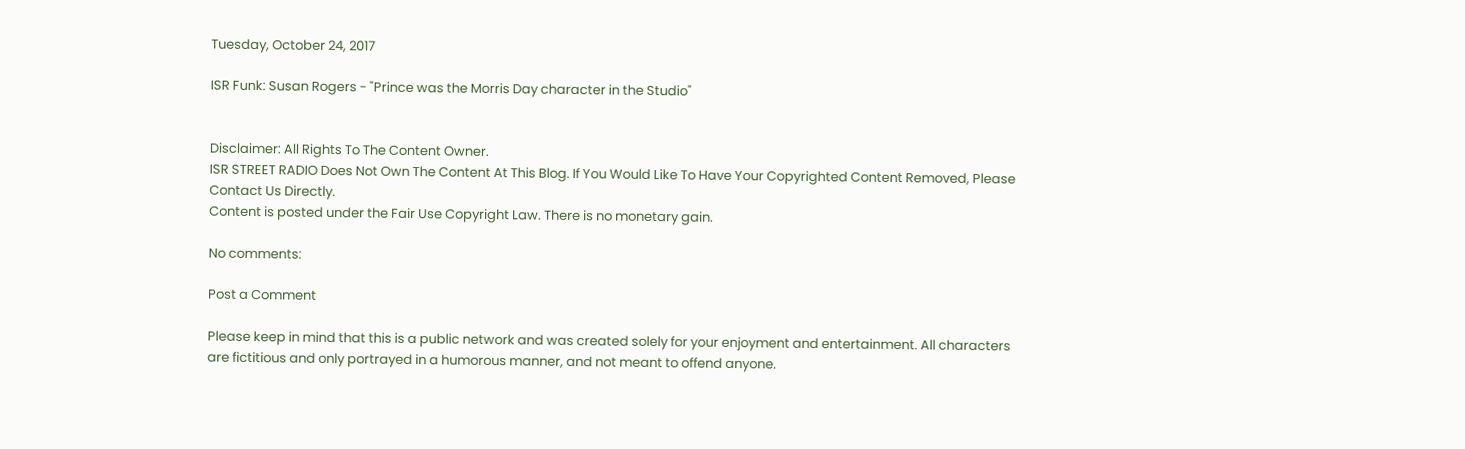Tuesday, October 24, 2017

ISR Funk: Susan Rogers - "Prince was the Morris Day character in the Studio"


Disclaimer: All Rights To The Content Owner.
ISR STREET RADIO Does Not Own The Content At This Blog. If You Would Like To Have Your Copyrighted Content Removed, Please Contact Us Directly.
Content is posted under the Fair Use Copyright Law. There is no monetary gain.

No comments:

Post a Comment

Please keep in mind that this is a public network and was created solely for your enjoyment and entertainment. All characters are fictitious and only portrayed in a humorous manner, and not meant to offend anyone.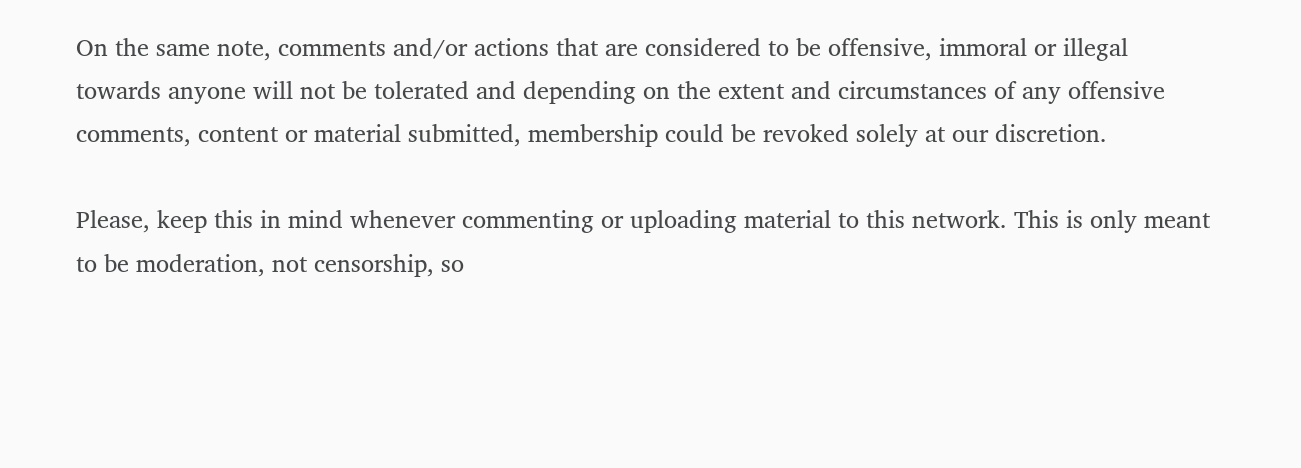On the same note, comments and/or actions that are considered to be offensive, immoral or illegal towards anyone will not be tolerated and depending on the extent and circumstances of any offensive comments, content or material submitted, membership could be revoked solely at our discretion.

Please, keep this in mind whenever commenting or uploading material to this network. This is only meant to be moderation, not censorship, so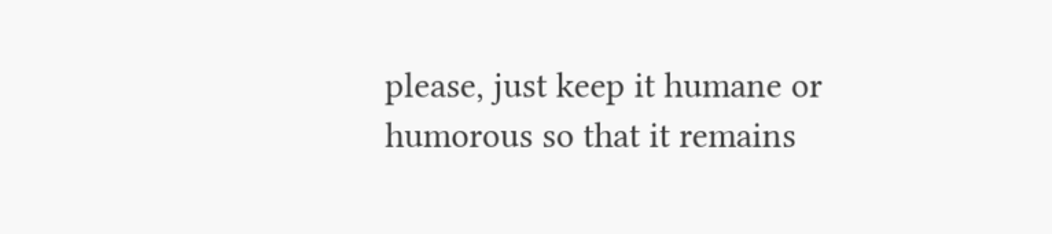please, just keep it humane or humorous so that it remains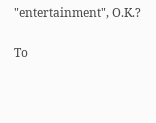"entertainment", O.K.?

To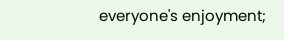everyone's enjoyment;